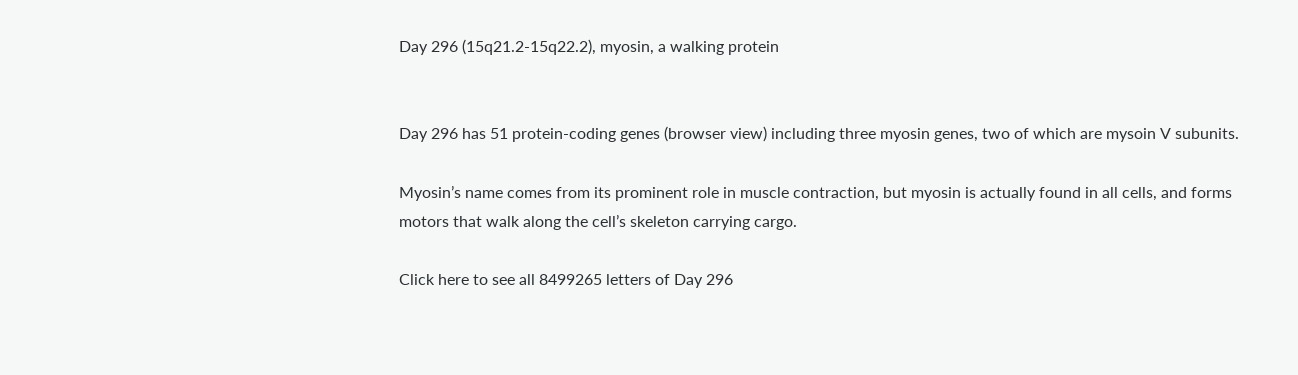Day 296 (15q21.2-15q22.2), myosin, a walking protein


Day 296 has 51 protein-coding genes (browser view) including three myosin genes, two of which are mysoin V subunits.

Myosin’s name comes from its prominent role in muscle contraction, but myosin is actually found in all cells, and forms motors that walk along the cell’s skeleton carrying cargo.

Click here to see all 8499265 letters of Day 296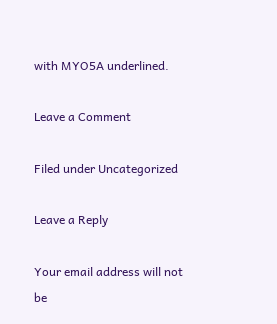with MYO5A underlined.

Leave a Comment

Filed under Uncategorized

Leave a Reply

Your email address will not be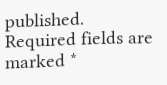published. Required fields are marked *